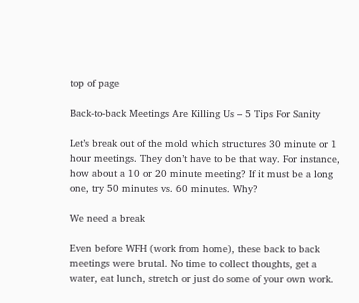top of page

Back-to-back Meetings Are Killing Us – 5 Tips For Sanity

Let’s break out of the mold which structures 30 minute or 1 hour meetings. They don’t have to be that way. For instance, how about a 10 or 20 minute meeting? If it must be a long one, try 50 minutes vs. 60 minutes. Why?

We need a break

Even before WFH (work from home), these back to back meetings were brutal. No time to collect thoughts, get a water, eat lunch, stretch or just do some of your own work.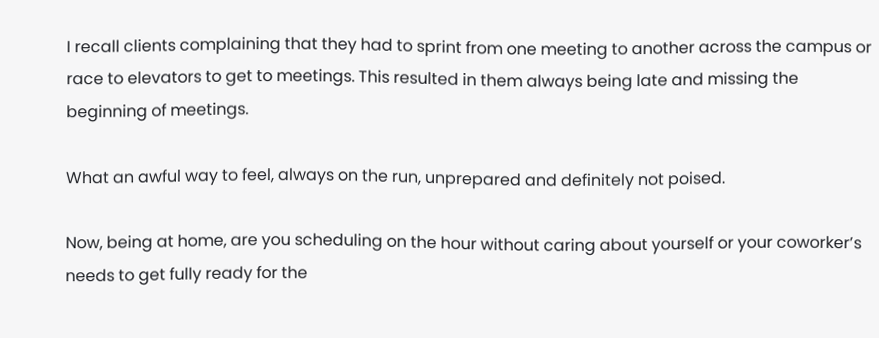I recall clients complaining that they had to sprint from one meeting to another across the campus or race to elevators to get to meetings. This resulted in them always being late and missing the beginning of meetings.

What an awful way to feel, always on the run, unprepared and definitely not poised.

Now, being at home, are you scheduling on the hour without caring about yourself or your coworker’s needs to get fully ready for the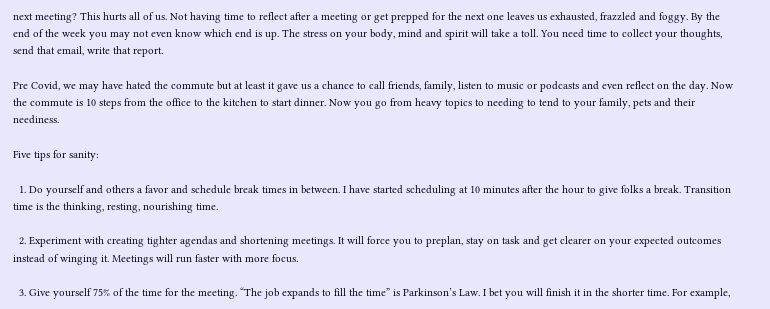next meeting? This hurts all of us. Not having time to reflect after a meeting or get prepped for the next one leaves us exhausted, frazzled and foggy. By the end of the week you may not even know which end is up. The stress on your body, mind and spirit will take a toll. You need time to collect your thoughts, send that email, write that report.

Pre Covid, we may have hated the commute but at least it gave us a chance to call friends, family, listen to music or podcasts and even reflect on the day. Now the commute is 10 steps from the office to the kitchen to start dinner. Now you go from heavy topics to needing to tend to your family, pets and their neediness.

Five tips for sanity:

  1. Do yourself and others a favor and schedule break times in between. I have started scheduling at 10 minutes after the hour to give folks a break. Transition time is the thinking, resting, nourishing time.

  2. Experiment with creating tighter agendas and shortening meetings. It will force you to preplan, stay on task and get clearer on your expected outcomes instead of winging it. Meetings will run faster with more focus.

  3. Give yourself 75% of the time for the meeting. “The job expands to fill the time” is Parkinson’s Law. I bet you will finish it in the shorter time. For example,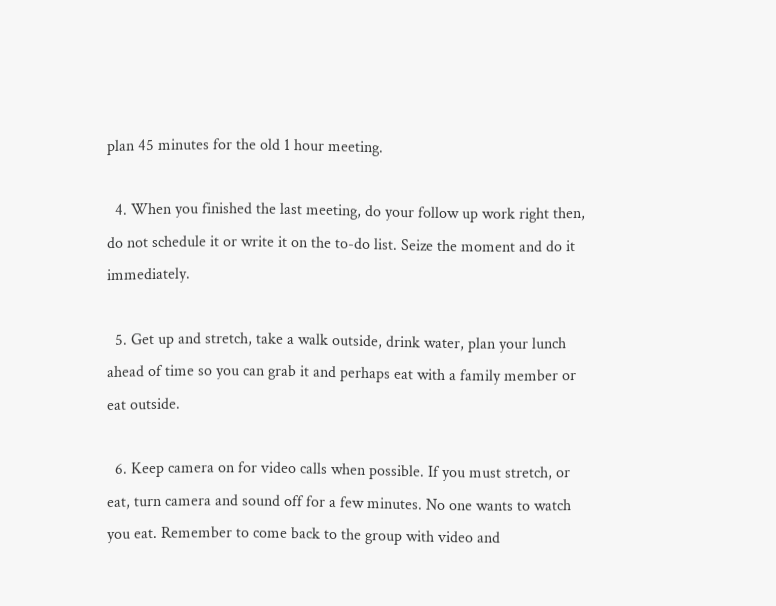plan 45 minutes for the old 1 hour meeting.

  4. When you finished the last meeting, do your follow up work right then, do not schedule it or write it on the to-do list. Seize the moment and do it immediately.

  5. Get up and stretch, take a walk outside, drink water, plan your lunch ahead of time so you can grab it and perhaps eat with a family member or eat outside.

  6. Keep camera on for video calls when possible. If you must stretch, or eat, turn camera and sound off for a few minutes. No one wants to watch you eat. Remember to come back to the group with video and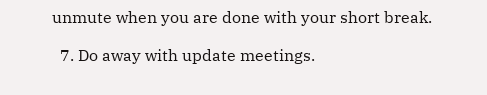unmute when you are done with your short break.

  7. Do away with update meetings.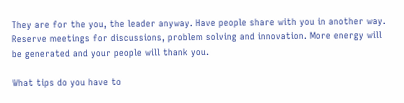They are for the you, the leader anyway. Have people share with you in another way. Reserve meetings for discussions, problem solving and innovation. More energy will be generated and your people will thank you.

What tips do you have to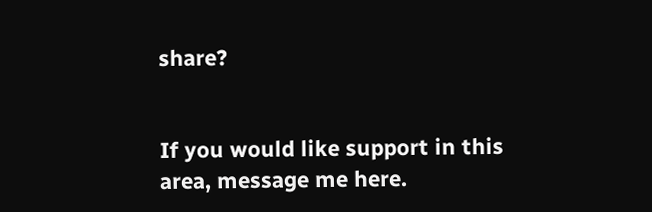share?


If you would like support in this area, message me here.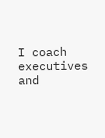I coach executives and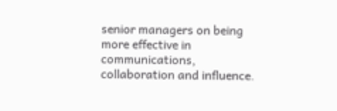senior managers on being more effective in communications, collaboration and influence.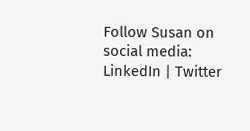Follow Susan on social media: LinkedIn | Twitter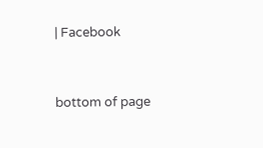| Facebook



bottom of page